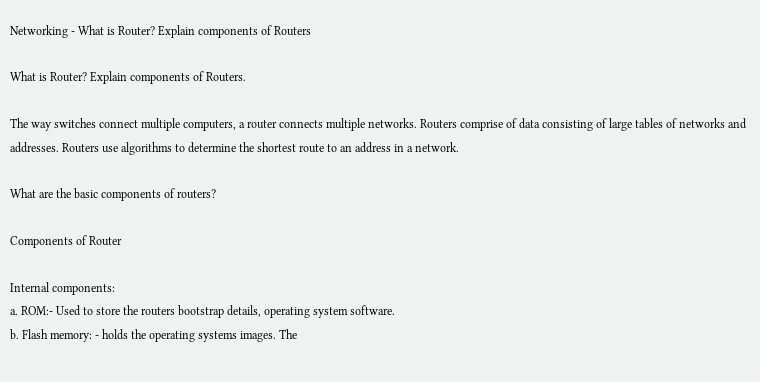Networking - What is Router? Explain components of Routers

What is Router? Explain components of Routers.

The way switches connect multiple computers, a router connects multiple networks. Routers comprise of data consisting of large tables of networks and addresses. Routers use algorithms to determine the shortest route to an address in a network.

What are the basic components of routers?

Components of Router

Internal components:
a. ROM:- Used to store the routers bootstrap details, operating system software.
b. Flash memory: - holds the operating systems images. The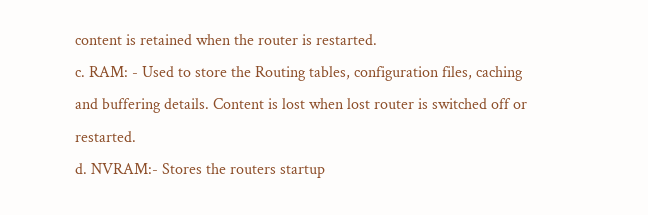content is retained when the router is restarted.
c. RAM: - Used to store the Routing tables, configuration files, caching and buffering details. Content is lost when lost router is switched off or restarted.
d. NVRAM:- Stores the routers startup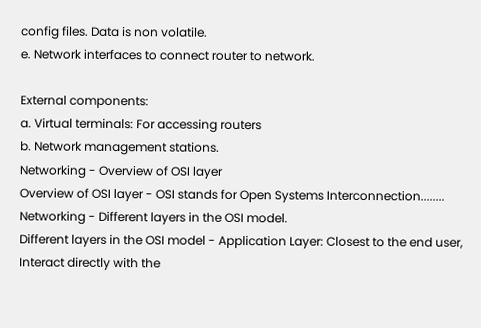config files. Data is non volatile.
e. Network interfaces to connect router to network.

External components:
a. Virtual terminals: For accessing routers
b. Network management stations.
Networking - Overview of OSI layer
Overview of OSI layer - OSI stands for Open Systems Interconnection........
Networking - Different layers in the OSI model.
Different layers in the OSI model - Application Layer: Closest to the end user, Interact directly with the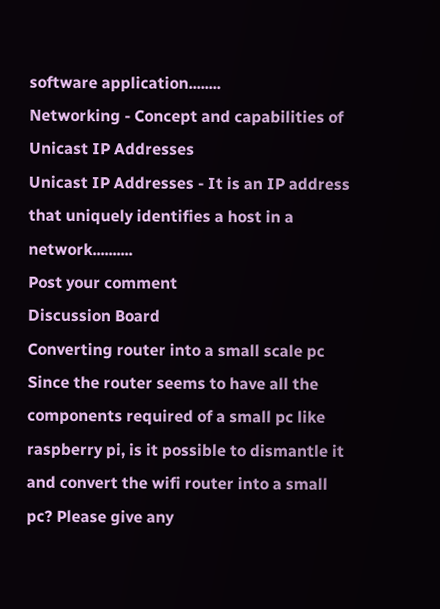software application........
Networking - Concept and capabilities of Unicast IP Addresses
Unicast IP Addresses - It is an IP address that uniquely identifies a host in a network..........
Post your comment
Discussion Board
Converting router into a small scale pc
Since the router seems to have all the components required of a small pc like raspberry pi, is it possible to dismantle it and convert the wifi router into a small pc? Please give any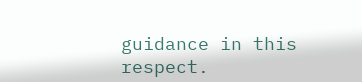guidance in this respect.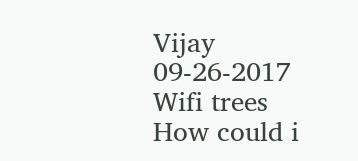Vijay 09-26-2017
Wifi trees
How could i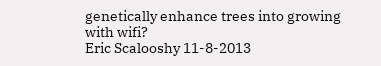genetically enhance trees into growing with wifi?
Eric Scalooshy 11-8-2013